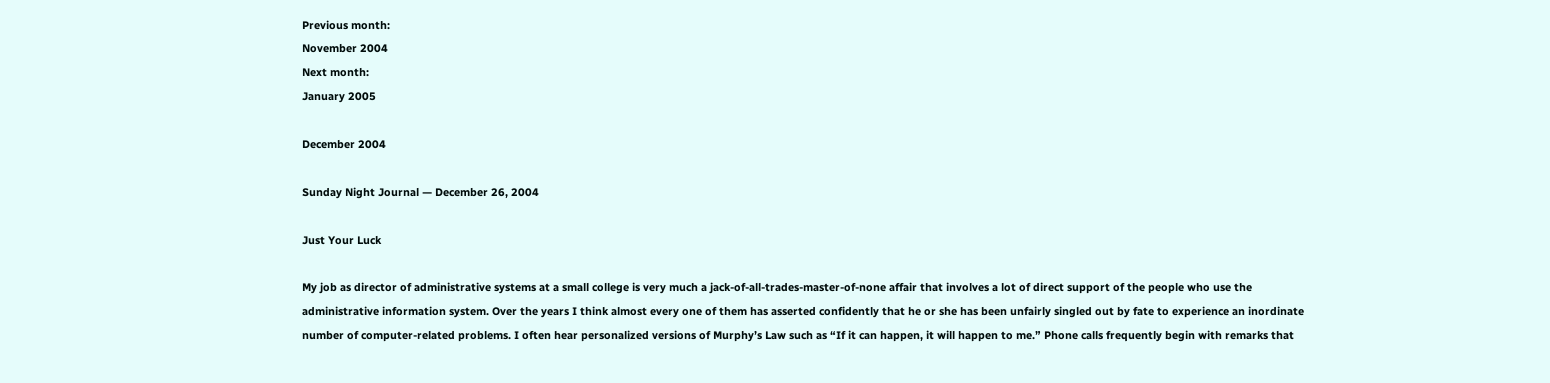Previous month:
November 2004
Next month:
January 2005

December 2004

Sunday Night Journal — December 26, 2004

Just Your Luck

My job as director of administrative systems at a small college is very much a jack-of-all-trades-master-of-none affair that involves a lot of direct support of the people who use the administrative information system. Over the years I think almost every one of them has asserted confidently that he or she has been unfairly singled out by fate to experience an inordinate number of computer-related problems. I often hear personalized versions of Murphy’s Law such as “If it can happen, it will happen to me.” Phone calls frequently begin with remarks that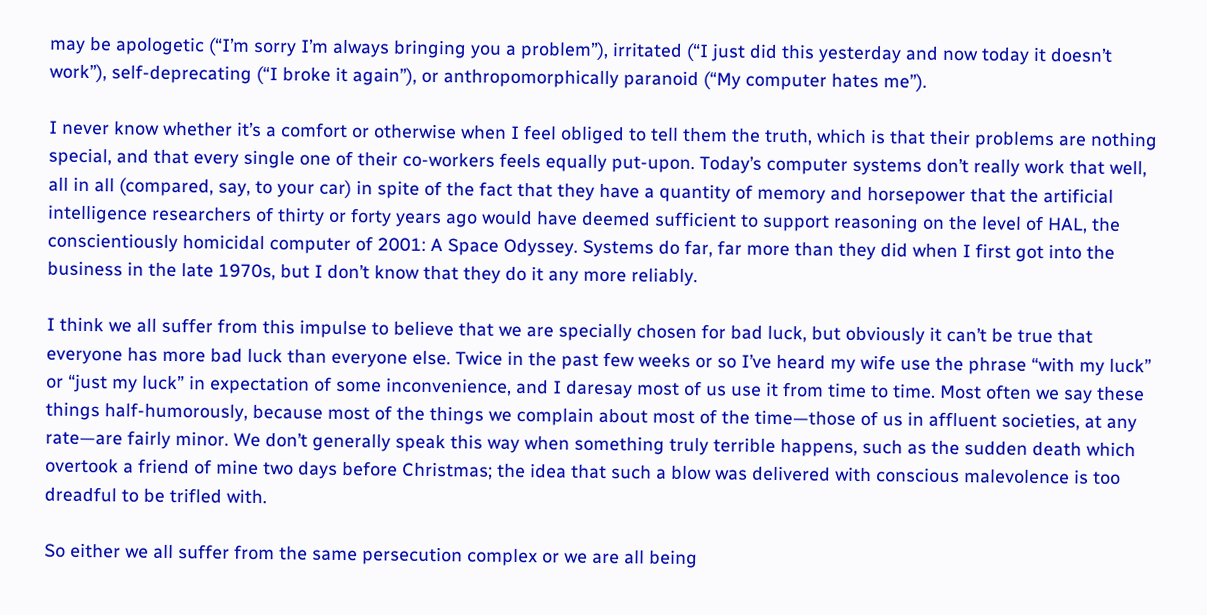may be apologetic (“I’m sorry I’m always bringing you a problem”), irritated (“I just did this yesterday and now today it doesn’t work”), self-deprecating (“I broke it again”), or anthropomorphically paranoid (“My computer hates me”).

I never know whether it’s a comfort or otherwise when I feel obliged to tell them the truth, which is that their problems are nothing special, and that every single one of their co-workers feels equally put-upon. Today’s computer systems don’t really work that well, all in all (compared, say, to your car) in spite of the fact that they have a quantity of memory and horsepower that the artificial intelligence researchers of thirty or forty years ago would have deemed sufficient to support reasoning on the level of HAL, the conscientiously homicidal computer of 2001: A Space Odyssey. Systems do far, far more than they did when I first got into the business in the late 1970s, but I don’t know that they do it any more reliably.

I think we all suffer from this impulse to believe that we are specially chosen for bad luck, but obviously it can’t be true that everyone has more bad luck than everyone else. Twice in the past few weeks or so I’ve heard my wife use the phrase “with my luck” or “just my luck” in expectation of some inconvenience, and I daresay most of us use it from time to time. Most often we say these things half-humorously, because most of the things we complain about most of the time—those of us in affluent societies, at any rate—are fairly minor. We don’t generally speak this way when something truly terrible happens, such as the sudden death which overtook a friend of mine two days before Christmas; the idea that such a blow was delivered with conscious malevolence is too dreadful to be trifled with.

So either we all suffer from the same persecution complex or we are all being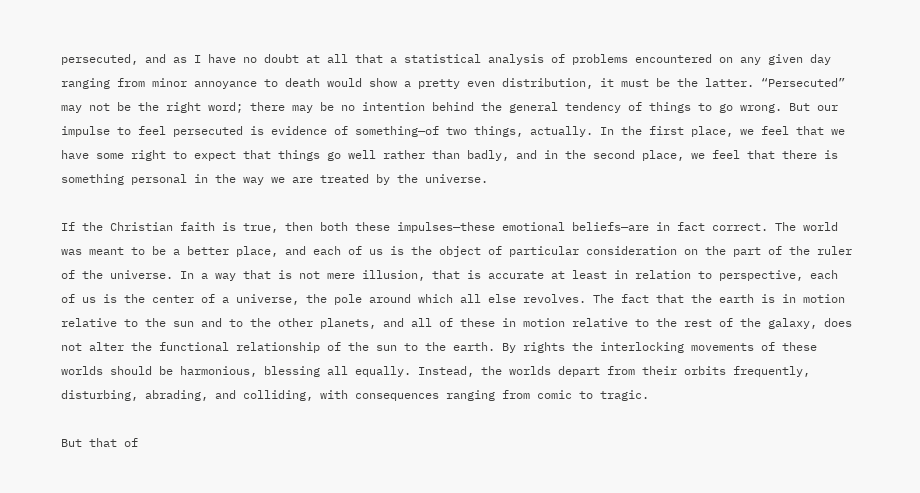persecuted, and as I have no doubt at all that a statistical analysis of problems encountered on any given day ranging from minor annoyance to death would show a pretty even distribution, it must be the latter. “Persecuted” may not be the right word; there may be no intention behind the general tendency of things to go wrong. But our impulse to feel persecuted is evidence of something—of two things, actually. In the first place, we feel that we have some right to expect that things go well rather than badly, and in the second place, we feel that there is something personal in the way we are treated by the universe.

If the Christian faith is true, then both these impulses—these emotional beliefs—are in fact correct. The world was meant to be a better place, and each of us is the object of particular consideration on the part of the ruler of the universe. In a way that is not mere illusion, that is accurate at least in relation to perspective, each of us is the center of a universe, the pole around which all else revolves. The fact that the earth is in motion relative to the sun and to the other planets, and all of these in motion relative to the rest of the galaxy, does not alter the functional relationship of the sun to the earth. By rights the interlocking movements of these worlds should be harmonious, blessing all equally. Instead, the worlds depart from their orbits frequently, disturbing, abrading, and colliding, with consequences ranging from comic to tragic.

But that of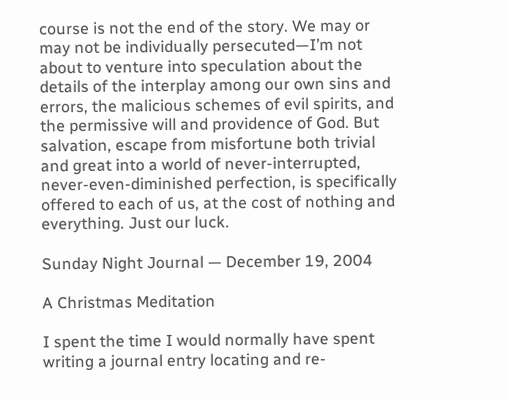course is not the end of the story. We may or may not be individually persecuted—I’m not about to venture into speculation about the details of the interplay among our own sins and errors, the malicious schemes of evil spirits, and the permissive will and providence of God. But salvation, escape from misfortune both trivial and great into a world of never-interrupted, never-even-diminished perfection, is specifically offered to each of us, at the cost of nothing and everything. Just our luck.

Sunday Night Journal — December 19, 2004

A Christmas Meditation

I spent the time I would normally have spent writing a journal entry locating and re-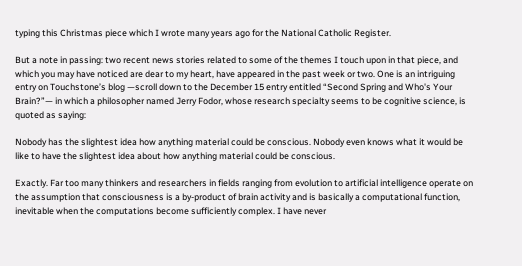typing this Christmas piece which I wrote many years ago for the National Catholic Register.

But a note in passing: two recent news stories related to some of the themes I touch upon in that piece, and which you may have noticed are dear to my heart, have appeared in the past week or two. One is an intriguing entry on Touchstone’s blog —scroll down to the December 15 entry entitled “Second Spring and Who's Your Brain?”— in which a philosopher named Jerry Fodor, whose research specialty seems to be cognitive science, is quoted as saying:

Nobody has the slightest idea how anything material could be conscious. Nobody even knows what it would be like to have the slightest idea about how anything material could be conscious.

Exactly. Far too many thinkers and researchers in fields ranging from evolution to artificial intelligence operate on the assumption that consciousness is a by-product of brain activity and is basically a computational function, inevitable when the computations become sufficiently complex. I have never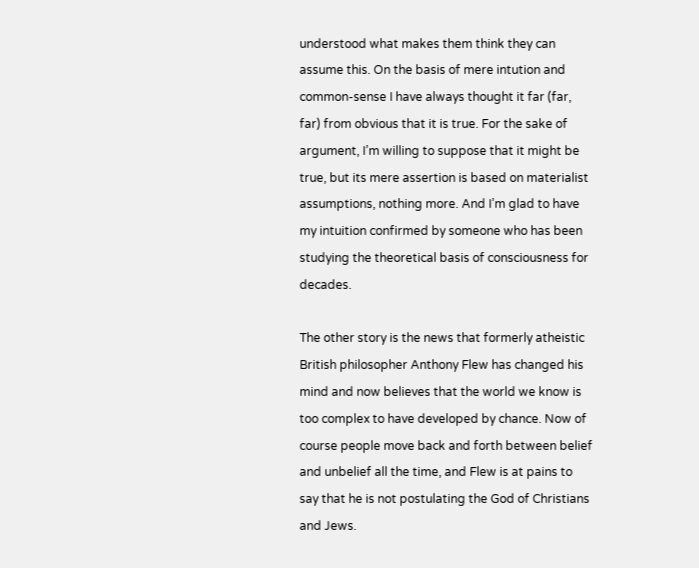understood what makes them think they can assume this. On the basis of mere intution and common-sense I have always thought it far (far, far) from obvious that it is true. For the sake of argument, I’m willing to suppose that it might be true, but its mere assertion is based on materialist assumptions, nothing more. And I’m glad to have my intuition confirmed by someone who has been studying the theoretical basis of consciousness for decades.

The other story is the news that formerly atheistic British philosopher Anthony Flew has changed his mind and now believes that the world we know is too complex to have developed by chance. Now of course people move back and forth between belief and unbelief all the time, and Flew is at pains to say that he is not postulating the God of Christians and Jews.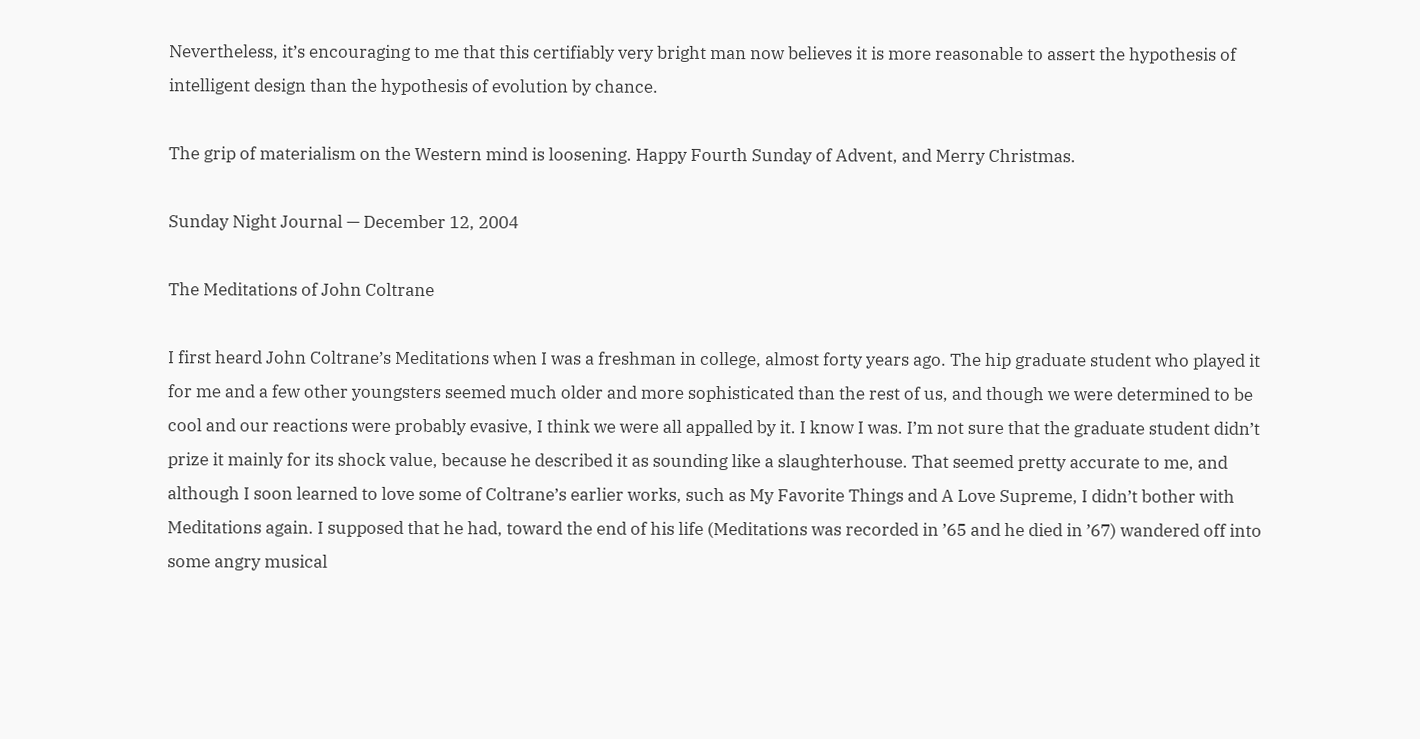Nevertheless, it’s encouraging to me that this certifiably very bright man now believes it is more reasonable to assert the hypothesis of intelligent design than the hypothesis of evolution by chance.

The grip of materialism on the Western mind is loosening. Happy Fourth Sunday of Advent, and Merry Christmas.

Sunday Night Journal — December 12, 2004

The Meditations of John Coltrane

I first heard John Coltrane’s Meditations when I was a freshman in college, almost forty years ago. The hip graduate student who played it for me and a few other youngsters seemed much older and more sophisticated than the rest of us, and though we were determined to be cool and our reactions were probably evasive, I think we were all appalled by it. I know I was. I’m not sure that the graduate student didn’t prize it mainly for its shock value, because he described it as sounding like a slaughterhouse. That seemed pretty accurate to me, and although I soon learned to love some of Coltrane’s earlier works, such as My Favorite Things and A Love Supreme, I didn’t bother with Meditations again. I supposed that he had, toward the end of his life (Meditations was recorded in ’65 and he died in ’67) wandered off into some angry musical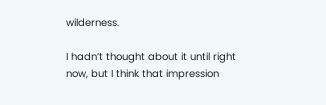wilderness.

I hadn’t thought about it until right now, but I think that impression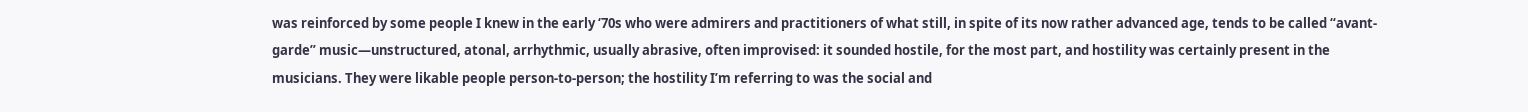was reinforced by some people I knew in the early ‘70s who were admirers and practitioners of what still, in spite of its now rather advanced age, tends to be called “avant-garde” music—unstructured, atonal, arrhythmic, usually abrasive, often improvised: it sounded hostile, for the most part, and hostility was certainly present in the musicians. They were likable people person-to-person; the hostility I’m referring to was the social and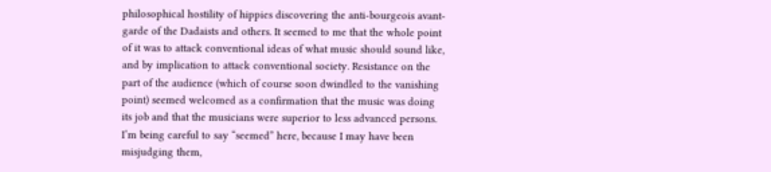philosophical hostility of hippies discovering the anti-bourgeois avant-garde of the Dadaists and others. It seemed to me that the whole point of it was to attack conventional ideas of what music should sound like, and by implication to attack conventional society. Resistance on the part of the audience (which of course soon dwindled to the vanishing point) seemed welcomed as a confirmation that the music was doing its job and that the musicians were superior to less advanced persons. I’m being careful to say “seemed” here, because I may have been misjudging them,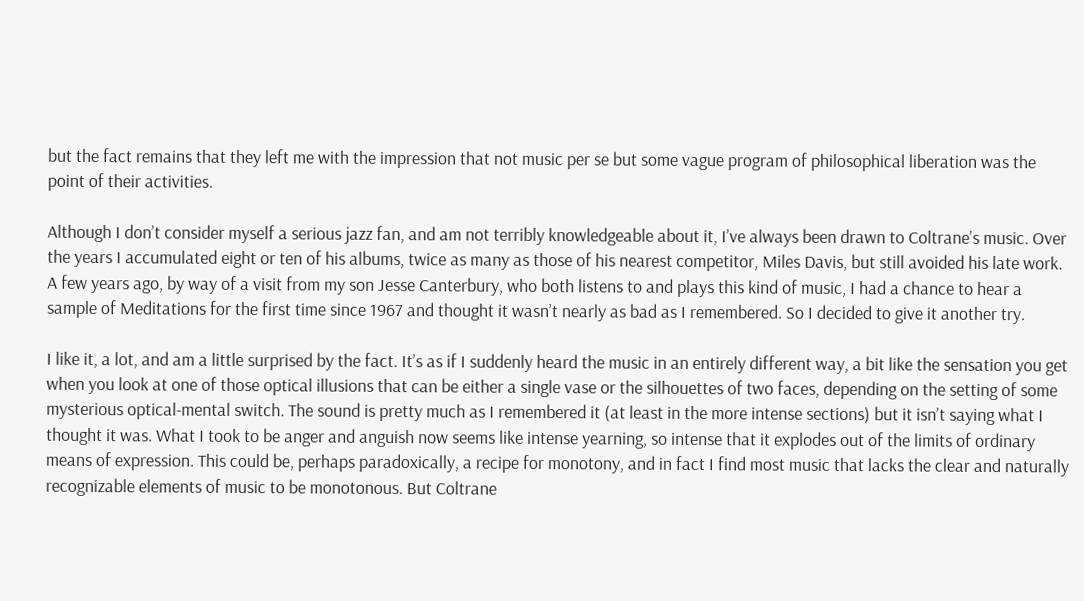but the fact remains that they left me with the impression that not music per se but some vague program of philosophical liberation was the point of their activities.

Although I don’t consider myself a serious jazz fan, and am not terribly knowledgeable about it, I’ve always been drawn to Coltrane’s music. Over the years I accumulated eight or ten of his albums, twice as many as those of his nearest competitor, Miles Davis, but still avoided his late work. A few years ago, by way of a visit from my son Jesse Canterbury, who both listens to and plays this kind of music, I had a chance to hear a sample of Meditations for the first time since 1967 and thought it wasn’t nearly as bad as I remembered. So I decided to give it another try.

I like it, a lot, and am a little surprised by the fact. It’s as if I suddenly heard the music in an entirely different way, a bit like the sensation you get when you look at one of those optical illusions that can be either a single vase or the silhouettes of two faces, depending on the setting of some mysterious optical-mental switch. The sound is pretty much as I remembered it (at least in the more intense sections) but it isn’t saying what I thought it was. What I took to be anger and anguish now seems like intense yearning, so intense that it explodes out of the limits of ordinary means of expression. This could be, perhaps paradoxically, a recipe for monotony, and in fact I find most music that lacks the clear and naturally recognizable elements of music to be monotonous. But Coltrane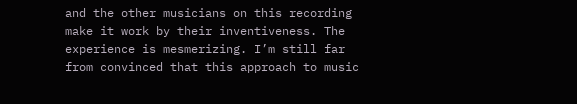and the other musicians on this recording make it work by their inventiveness. The experience is mesmerizing. I’m still far from convinced that this approach to music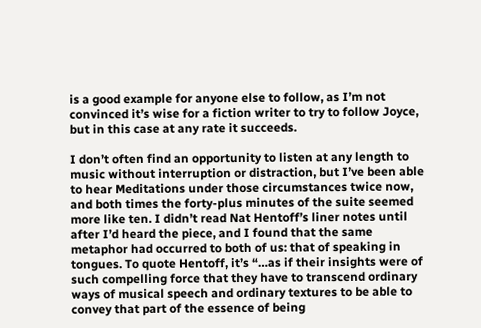is a good example for anyone else to follow, as I’m not convinced it’s wise for a fiction writer to try to follow Joyce, but in this case at any rate it succeeds.

I don’t often find an opportunity to listen at any length to music without interruption or distraction, but I’ve been able to hear Meditations under those circumstances twice now, and both times the forty-plus minutes of the suite seemed more like ten. I didn’t read Nat Hentoff’s liner notes until after I’d heard the piece, and I found that the same metaphor had occurred to both of us: that of speaking in tongues. To quote Hentoff, it’s “…as if their insights were of such compelling force that they have to transcend ordinary ways of musical speech and ordinary textures to be able to convey that part of the essence of being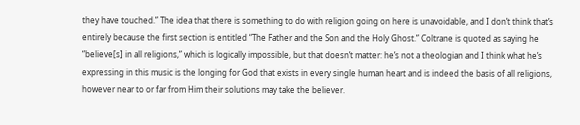they have touched.” The idea that there is something to do with religion going on here is unavoidable, and I don’t think that’s entirely because the first section is entitled “The Father and the Son and the Holy Ghost.” Coltrane is quoted as saying he “believe[s] in all religions,” which is logically impossible, but that doesn’t matter: he’s not a theologian and I think what he’s expressing in this music is the longing for God that exists in every single human heart and is indeed the basis of all religions, however near to or far from Him their solutions may take the believer.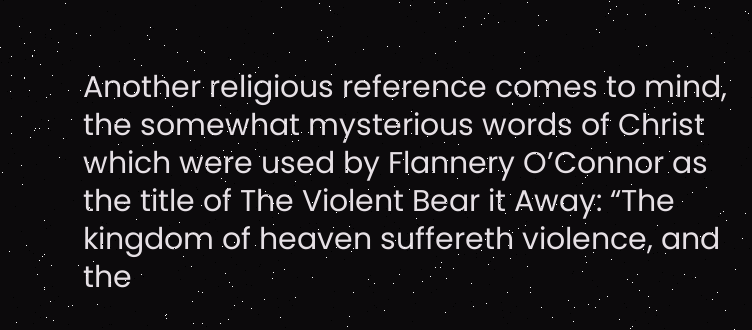Another religious reference comes to mind, the somewhat mysterious words of Christ which were used by Flannery O’Connor as the title of The Violent Bear it Away: “The kingdom of heaven suffereth violence, and the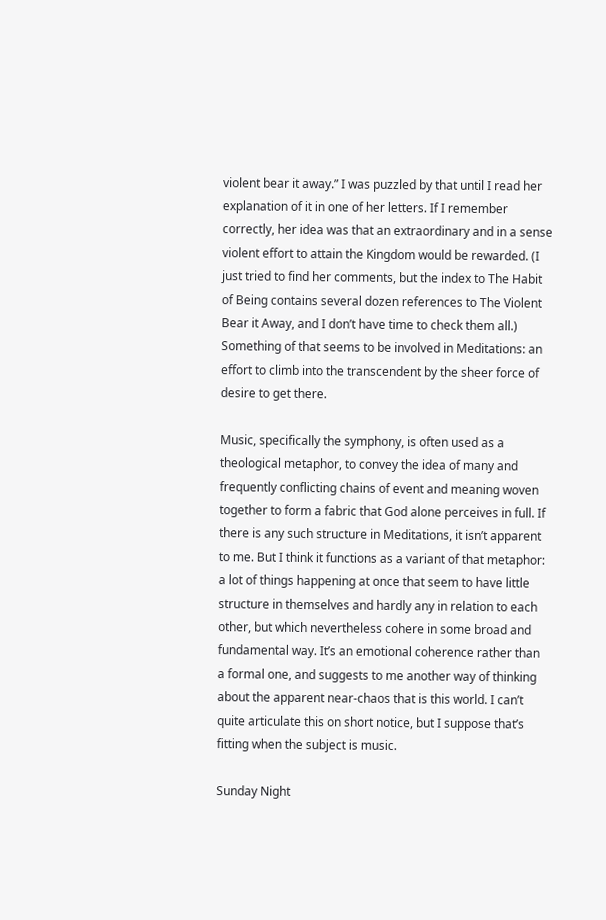violent bear it away.” I was puzzled by that until I read her explanation of it in one of her letters. If I remember correctly, her idea was that an extraordinary and in a sense violent effort to attain the Kingdom would be rewarded. (I just tried to find her comments, but the index to The Habit of Being contains several dozen references to The Violent Bear it Away, and I don’t have time to check them all.) Something of that seems to be involved in Meditations: an effort to climb into the transcendent by the sheer force of desire to get there.

Music, specifically the symphony, is often used as a theological metaphor, to convey the idea of many and frequently conflicting chains of event and meaning woven together to form a fabric that God alone perceives in full. If there is any such structure in Meditations, it isn’t apparent to me. But I think it functions as a variant of that metaphor: a lot of things happening at once that seem to have little structure in themselves and hardly any in relation to each other, but which nevertheless cohere in some broad and fundamental way. It’s an emotional coherence rather than a formal one, and suggests to me another way of thinking about the apparent near-chaos that is this world. I can’t quite articulate this on short notice, but I suppose that’s fitting when the subject is music.

Sunday Night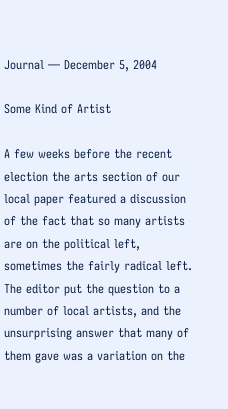Journal — December 5, 2004

Some Kind of Artist

A few weeks before the recent election the arts section of our local paper featured a discussion of the fact that so many artists are on the political left, sometimes the fairly radical left. The editor put the question to a number of local artists, and the unsurprising answer that many of them gave was a variation on the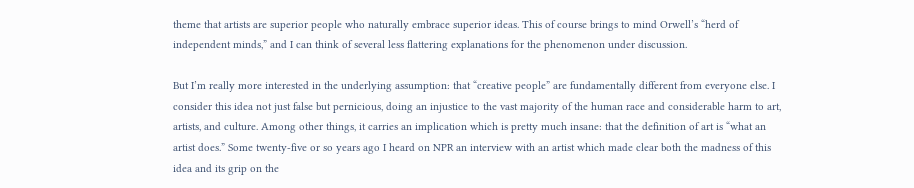theme that artists are superior people who naturally embrace superior ideas. This of course brings to mind Orwell’s “herd of independent minds,” and I can think of several less flattering explanations for the phenomenon under discussion.

But I’m really more interested in the underlying assumption: that “creative people” are fundamentally different from everyone else. I consider this idea not just false but pernicious, doing an injustice to the vast majority of the human race and considerable harm to art, artists, and culture. Among other things, it carries an implication which is pretty much insane: that the definition of art is “what an artist does.” Some twenty-five or so years ago I heard on NPR an interview with an artist which made clear both the madness of this idea and its grip on the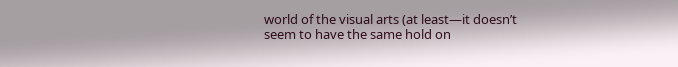world of the visual arts (at least—it doesn’t seem to have the same hold on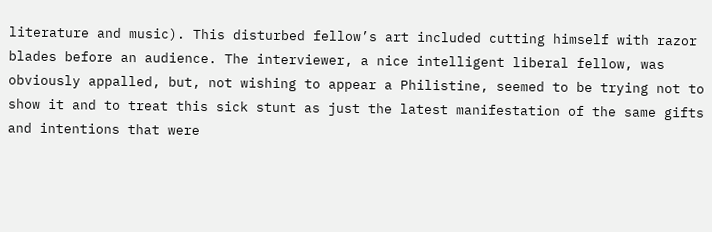literature and music). This disturbed fellow’s art included cutting himself with razor blades before an audience. The interviewer, a nice intelligent liberal fellow, was obviously appalled, but, not wishing to appear a Philistine, seemed to be trying not to show it and to treat this sick stunt as just the latest manifestation of the same gifts and intentions that were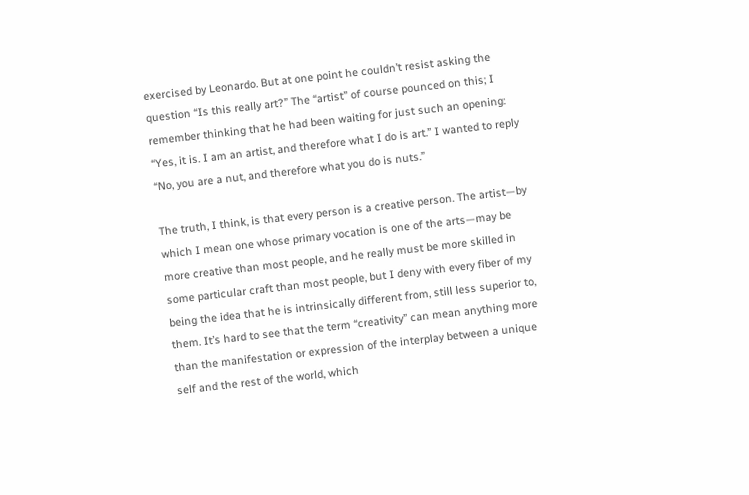exercised by Leonardo. But at one point he couldn’t resist asking the question “Is this really art?” The “artist” of course pounced on this; I remember thinking that he had been waiting for just such an opening: “Yes, it is. I am an artist, and therefore what I do is art.” I wanted to reply “No, you are a nut, and therefore what you do is nuts.”

The truth, I think, is that every person is a creative person. The artist—by which I mean one whose primary vocation is one of the arts—may be more creative than most people, and he really must be more skilled in some particular craft than most people, but I deny with every fiber of my being the idea that he is intrinsically different from, still less superior to, them. It’s hard to see that the term “creativity” can mean anything more than the manifestation or expression of the interplay between a unique self and the rest of the world, which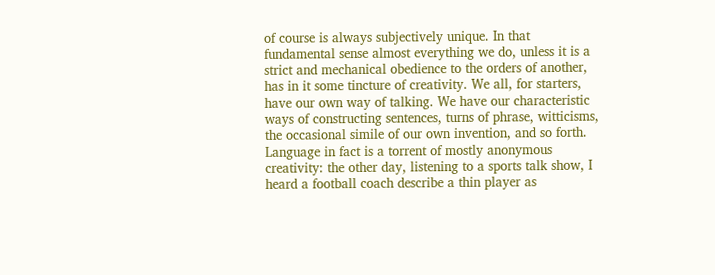of course is always subjectively unique. In that fundamental sense almost everything we do, unless it is a strict and mechanical obedience to the orders of another, has in it some tincture of creativity. We all, for starters, have our own way of talking. We have our characteristic ways of constructing sentences, turns of phrase, witticisms, the occasional simile of our own invention, and so forth. Language in fact is a torrent of mostly anonymous creativity: the other day, listening to a sports talk show, I heard a football coach describe a thin player as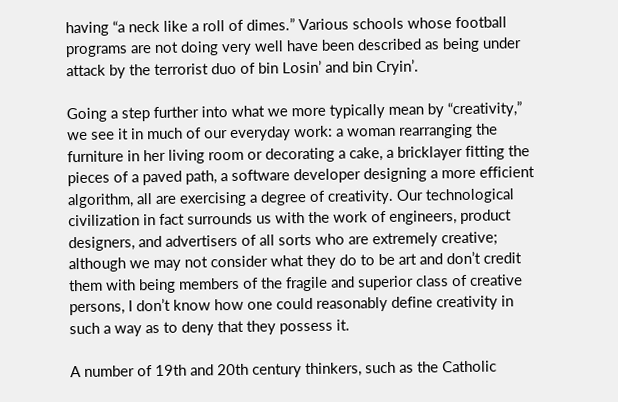having “a neck like a roll of dimes.” Various schools whose football programs are not doing very well have been described as being under attack by the terrorist duo of bin Losin’ and bin Cryin’.

Going a step further into what we more typically mean by “creativity,” we see it in much of our everyday work: a woman rearranging the furniture in her living room or decorating a cake, a bricklayer fitting the pieces of a paved path, a software developer designing a more efficient algorithm, all are exercising a degree of creativity. Our technological civilization in fact surrounds us with the work of engineers, product designers, and advertisers of all sorts who are extremely creative; although we may not consider what they do to be art and don’t credit them with being members of the fragile and superior class of creative persons, I don’t know how one could reasonably define creativity in such a way as to deny that they possess it.

A number of 19th and 20th century thinkers, such as the Catholic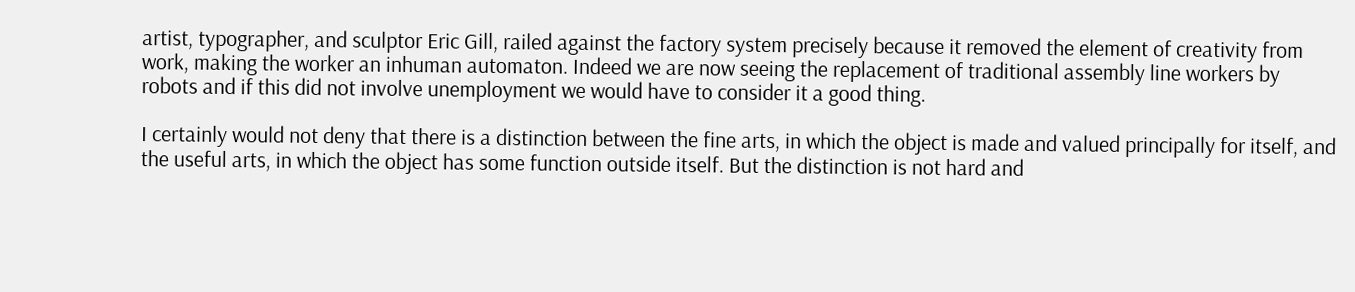artist, typographer, and sculptor Eric Gill, railed against the factory system precisely because it removed the element of creativity from work, making the worker an inhuman automaton. Indeed we are now seeing the replacement of traditional assembly line workers by robots and if this did not involve unemployment we would have to consider it a good thing.

I certainly would not deny that there is a distinction between the fine arts, in which the object is made and valued principally for itself, and the useful arts, in which the object has some function outside itself. But the distinction is not hard and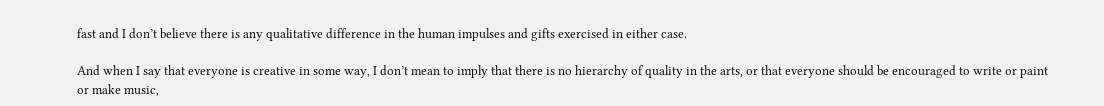fast and I don’t believe there is any qualitative difference in the human impulses and gifts exercised in either case.

And when I say that everyone is creative in some way, I don’t mean to imply that there is no hierarchy of quality in the arts, or that everyone should be encouraged to write or paint or make music,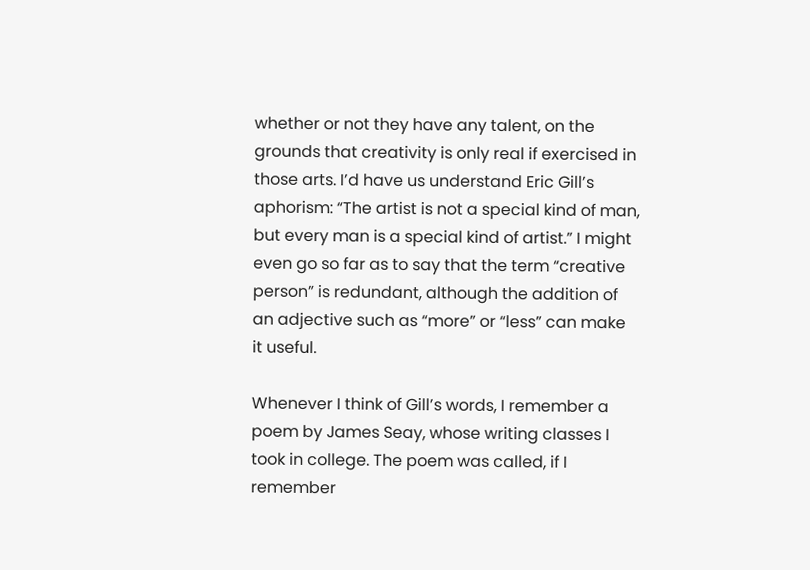whether or not they have any talent, on the grounds that creativity is only real if exercised in those arts. I’d have us understand Eric Gill’s aphorism: “The artist is not a special kind of man, but every man is a special kind of artist.” I might even go so far as to say that the term “creative person” is redundant, although the addition of an adjective such as “more” or “less” can make it useful.

Whenever I think of Gill’s words, I remember a poem by James Seay, whose writing classes I took in college. The poem was called, if I remember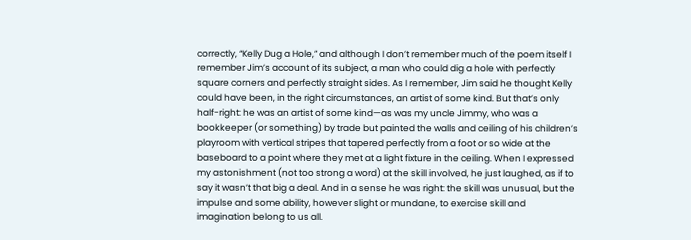correctly, “Kelly Dug a Hole,” and although I don’t remember much of the poem itself I remember Jim’s account of its subject, a man who could dig a hole with perfectly square corners and perfectly straight sides. As I remember, Jim said he thought Kelly could have been, in the right circumstances, an artist of some kind. But that’s only half-right: he was an artist of some kind—as was my uncle Jimmy, who was a bookkeeper (or something) by trade but painted the walls and ceiling of his children’s playroom with vertical stripes that tapered perfectly from a foot or so wide at the baseboard to a point where they met at a light fixture in the ceiling. When I expressed my astonishment (not too strong a word) at the skill involved, he just laughed, as if to say it wasn’t that big a deal. And in a sense he was right: the skill was unusual, but the impulse and some ability, however slight or mundane, to exercise skill and imagination belong to us all.